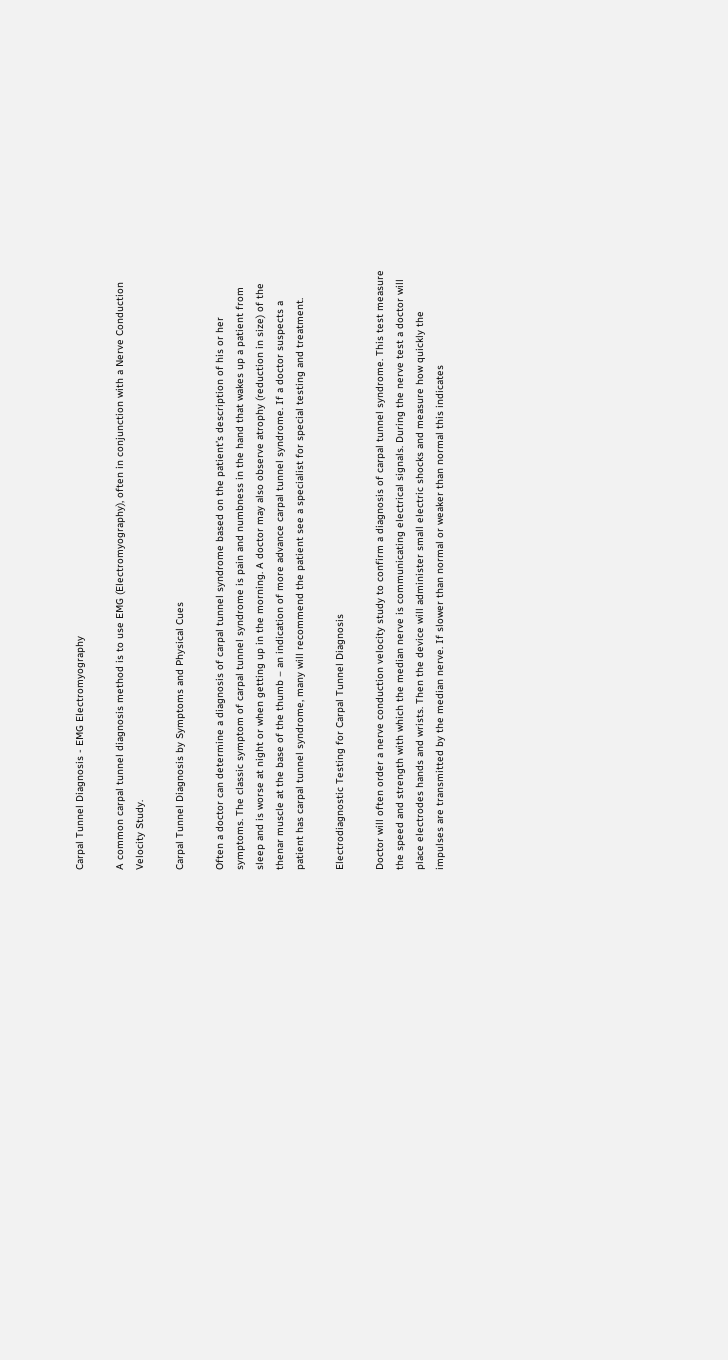Carpal Tunnel Diagnosis - EMG Electromyography

A common carpal tunnel diagnosis method is to use EMG (Electromyography), often in conjunction with a Nerve Conduction Velocity Study.

Carpal Tunnel Diagnosis by Symptoms and Physical Cues

Often a doctor can determine a diagnosis of carpal tunnel syndrome based on the patient’s description of his or her symptoms. The classic symptom of carpal tunnel syndrome is pain and numbness in the hand that wakes up a patient from sleep and is worse at night or when getting up in the morning. A doctor may also observe atrophy (reduction in size) of the thenar muscle at the base of the thumb – an indication of more advance carpal tunnel syndrome. If a doctor suspects a patient has carpal tunnel syndrome, many will recommend the patient see a specialist for special testing and treatment.

Electrodiagnostic Testing for Carpal Tunnel Diagnosis

Doctor will often order a nerve conduction velocity study to confirm a diagnosis of carpal tunnel syndrome. This test measure the speed and strength with which the median nerve is communicating electrical signals. During the nerve test a doctor will place electrodes hands and wrists. Then the device will administer small electric shocks and measure how quickly the impulses are transmitted by the median nerve. If slower than normal or weaker than normal this indicates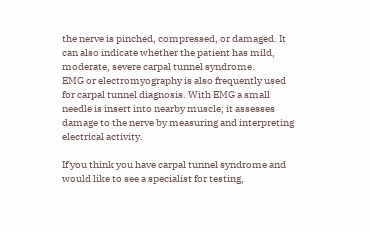the nerve is pinched, compressed, or damaged. It can also indicate whether the patient has mild, moderate, severe carpal tunnel syndrome.
EMG or electromyography is also frequently used for carpal tunnel diagnosis. With EMG a small needle is insert into nearby muscle; it assesses damage to the nerve by measuring and interpreting electrical activity.

If you think you have carpal tunnel syndrome and would like to see a specialist for testing,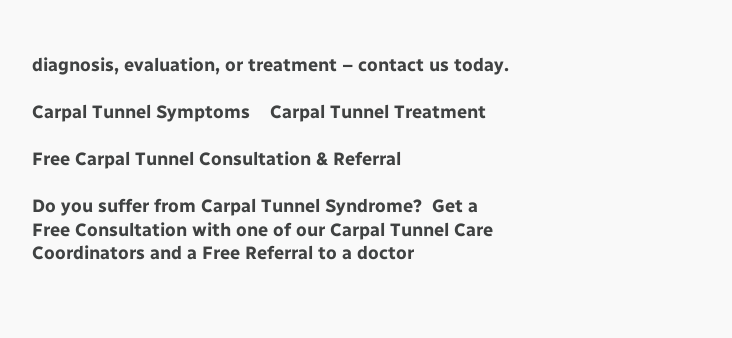diagnosis, evaluation, or treatment – contact us today.

Carpal Tunnel Symptoms    Carpal Tunnel Treatment

Free Carpal Tunnel Consultation & Referral

Do you suffer from Carpal Tunnel Syndrome?  Get a Free Consultation with one of our Carpal Tunnel Care Coordinators and a Free Referral to a doctor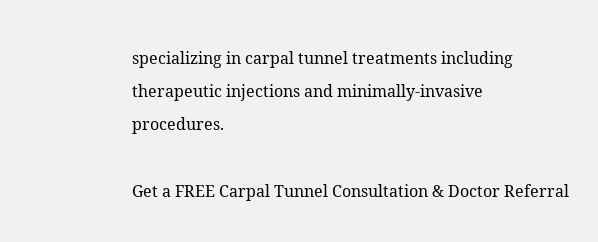specializing in carpal tunnel treatments including therapeutic injections and minimally-invasive procedures.

Get a FREE Carpal Tunnel Consultation & Doctor Referral